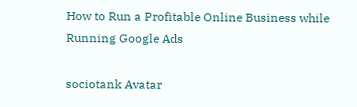How to Run a Profitable Online Business while Running Google Ads

sociotank Avatar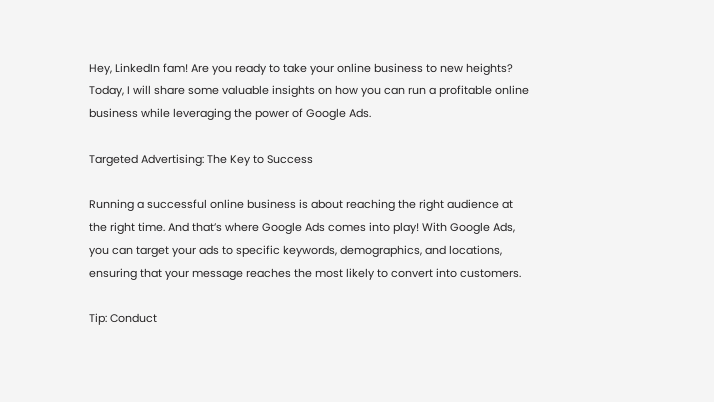Hey, LinkedIn fam! Are you ready to take your online business to new heights? Today, I will share some valuable insights on how you can run a profitable online business while leveraging the power of Google Ads.

Targeted Advertising: The Key to Success

Running a successful online business is about reaching the right audience at the right time. And that’s where Google Ads comes into play! With Google Ads, you can target your ads to specific keywords, demographics, and locations, ensuring that your message reaches the most likely to convert into customers.

Tip: Conduct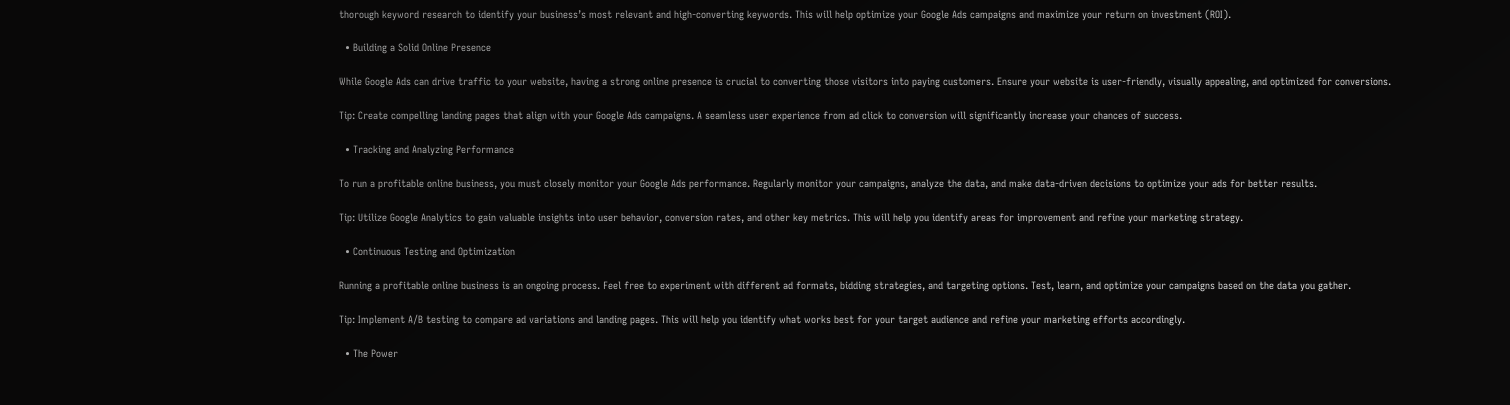thorough keyword research to identify your business’s most relevant and high-converting keywords. This will help optimize your Google Ads campaigns and maximize your return on investment (ROI).

  • Building a Solid Online Presence

While Google Ads can drive traffic to your website, having a strong online presence is crucial to converting those visitors into paying customers. Ensure your website is user-friendly, visually appealing, and optimized for conversions.

Tip: Create compelling landing pages that align with your Google Ads campaigns. A seamless user experience from ad click to conversion will significantly increase your chances of success.

  • Tracking and Analyzing Performance

To run a profitable online business, you must closely monitor your Google Ads performance. Regularly monitor your campaigns, analyze the data, and make data-driven decisions to optimize your ads for better results.

Tip: Utilize Google Analytics to gain valuable insights into user behavior, conversion rates, and other key metrics. This will help you identify areas for improvement and refine your marketing strategy.

  • Continuous Testing and Optimization

Running a profitable online business is an ongoing process. Feel free to experiment with different ad formats, bidding strategies, and targeting options. Test, learn, and optimize your campaigns based on the data you gather.

Tip: Implement A/B testing to compare ad variations and landing pages. This will help you identify what works best for your target audience and refine your marketing efforts accordingly.

  • The Power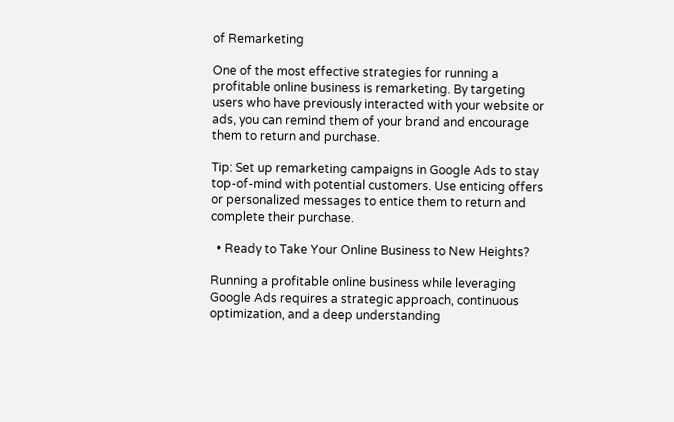of Remarketing

One of the most effective strategies for running a profitable online business is remarketing. By targeting users who have previously interacted with your website or ads, you can remind them of your brand and encourage them to return and purchase.

Tip: Set up remarketing campaigns in Google Ads to stay top-of-mind with potential customers. Use enticing offers or personalized messages to entice them to return and complete their purchase.

  • Ready to Take Your Online Business to New Heights?

Running a profitable online business while leveraging Google Ads requires a strategic approach, continuous optimization, and a deep understanding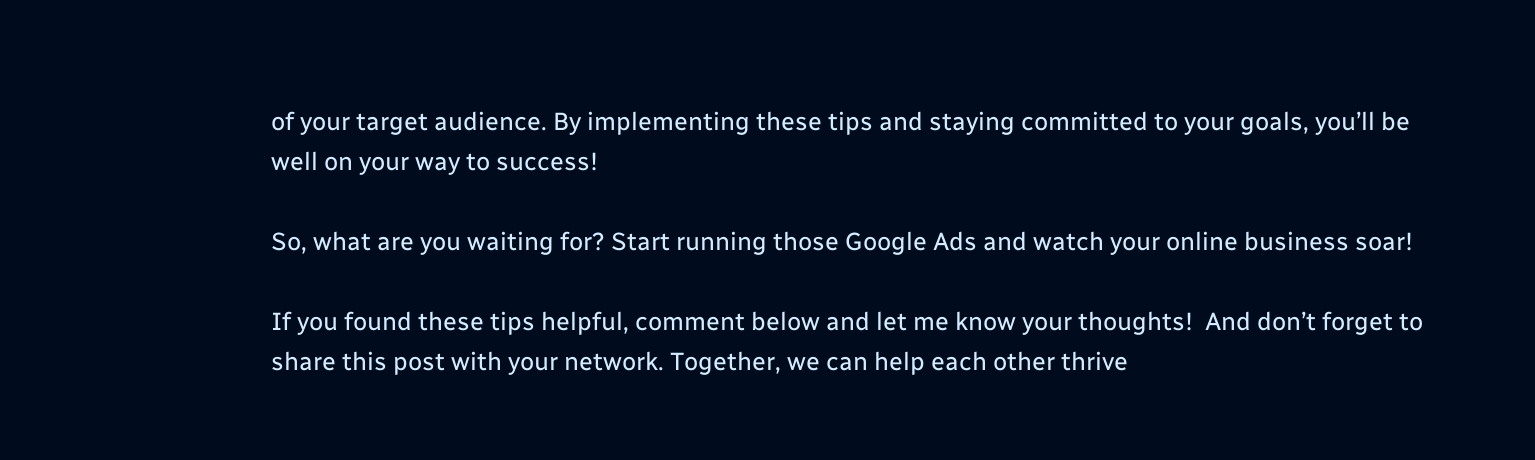of your target audience. By implementing these tips and staying committed to your goals, you’ll be well on your way to success!

So, what are you waiting for? Start running those Google Ads and watch your online business soar!

If you found these tips helpful, comment below and let me know your thoughts!  And don’t forget to share this post with your network. Together, we can help each other thrive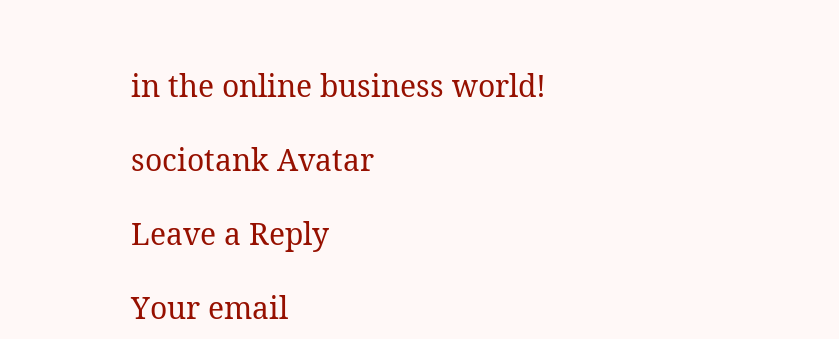in the online business world!

sociotank Avatar

Leave a Reply

Your email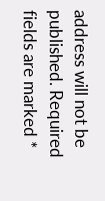address will not be published. Required fields are marked *